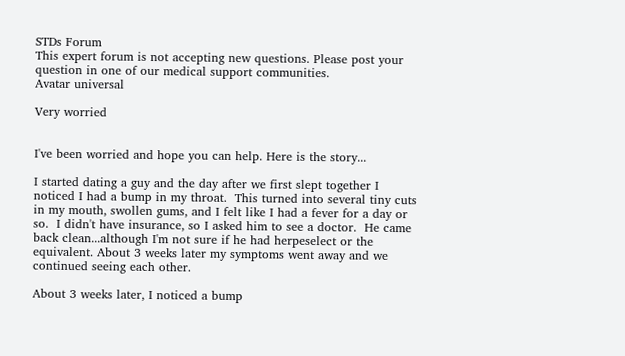STDs Forum
This expert forum is not accepting new questions. Please post your question in one of our medical support communities.
Avatar universal

Very worried


I've been worried and hope you can help. Here is the story...

I started dating a guy and the day after we first slept together I noticed I had a bump in my throat.  This turned into several tiny cuts in my mouth, swollen gums, and I felt like I had a fever for a day or so.  I didn't have insurance, so I asked him to see a doctor.  He came back clean...although I'm not sure if he had herpeselect or the equivalent. About 3 weeks later my symptoms went away and we continued seeing each other.

About 3 weeks later, I noticed a bump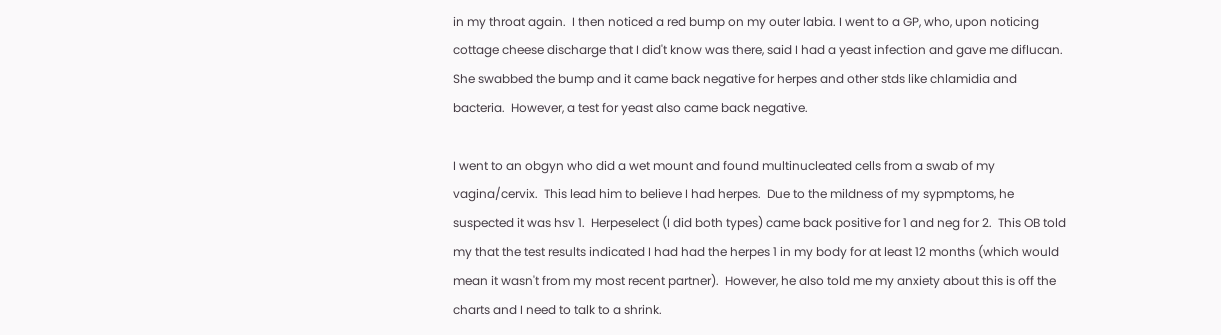in my throat again.  I then noticed a red bump on my outer labia. I went to a GP, who, upon noticing cottage cheese discharge that I did't know was there, said I had a yeast infection and gave me diflucan.  She swabbed the bump and it came back negative for herpes and other stds like chlamidia and bacteria.  However, a test for yeast also came back negative.

I went to an obgyn who did a wet mount and found multinucleated cells from a swab of my vagina/cervix.  This lead him to believe I had herpes.  Due to the mildness of my sypmptoms, he suspected it was hsv 1.  Herpeselect (I did both types) came back positive for 1 and neg for 2.  This OB told my that the test results indicated I had had the herpes 1 in my body for at least 12 months (which would mean it wasn't from my most recent partner).  However, he also told me my anxiety about this is off the charts and I need to talk to a shrink.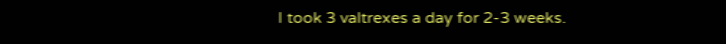I took 3 valtrexes a day for 2-3 weeks.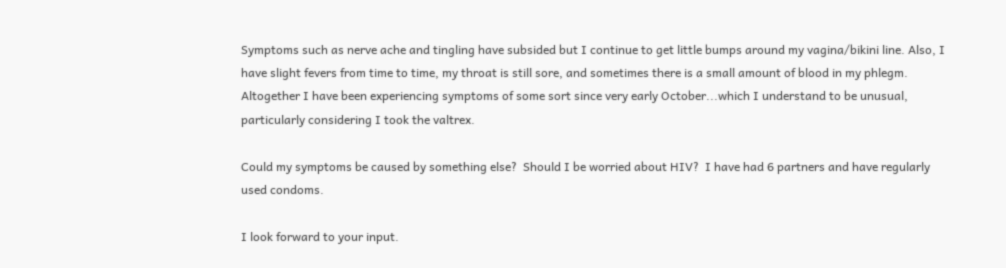Symptoms such as nerve ache and tingling have subsided but I continue to get little bumps around my vagina/bikini line. Also, I have slight fevers from time to time, my throat is still sore, and sometimes there is a small amount of blood in my phlegm.  Altogether I have been experiencing symptoms of some sort since very early October...which I understand to be unusual, particularly considering I took the valtrex.

Could my symptoms be caused by something else?  Should I be worried about HIV?  I have had 6 partners and have regularly used condoms.

I look forward to your input.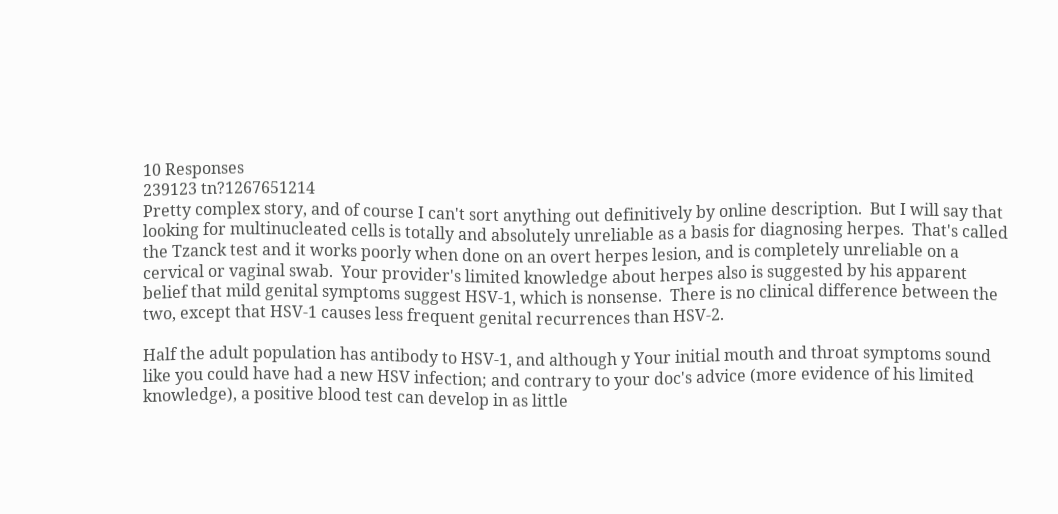10 Responses
239123 tn?1267651214
Pretty complex story, and of course I can't sort anything out definitively by online description.  But I will say that looking for multinucleated cells is totally and absolutely unreliable as a basis for diagnosing herpes.  That's called the Tzanck test and it works poorly when done on an overt herpes lesion, and is completely unreliable on a cervical or vaginal swab.  Your provider's limited knowledge about herpes also is suggested by his apparent belief that mild genital symptoms suggest HSV-1, which is nonsense.  There is no clinical difference between the two, except that HSV-1 causes less frequent genital recurrences than HSV-2.

Half the adult population has antibody to HSV-1, and although y Your initial mouth and throat symptoms sound like you could have had a new HSV infection; and contrary to your doc's advice (more evidence of his limited knowledge), a positive blood test can develop in as little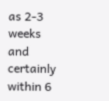as 2-3 weeks and certainly within 6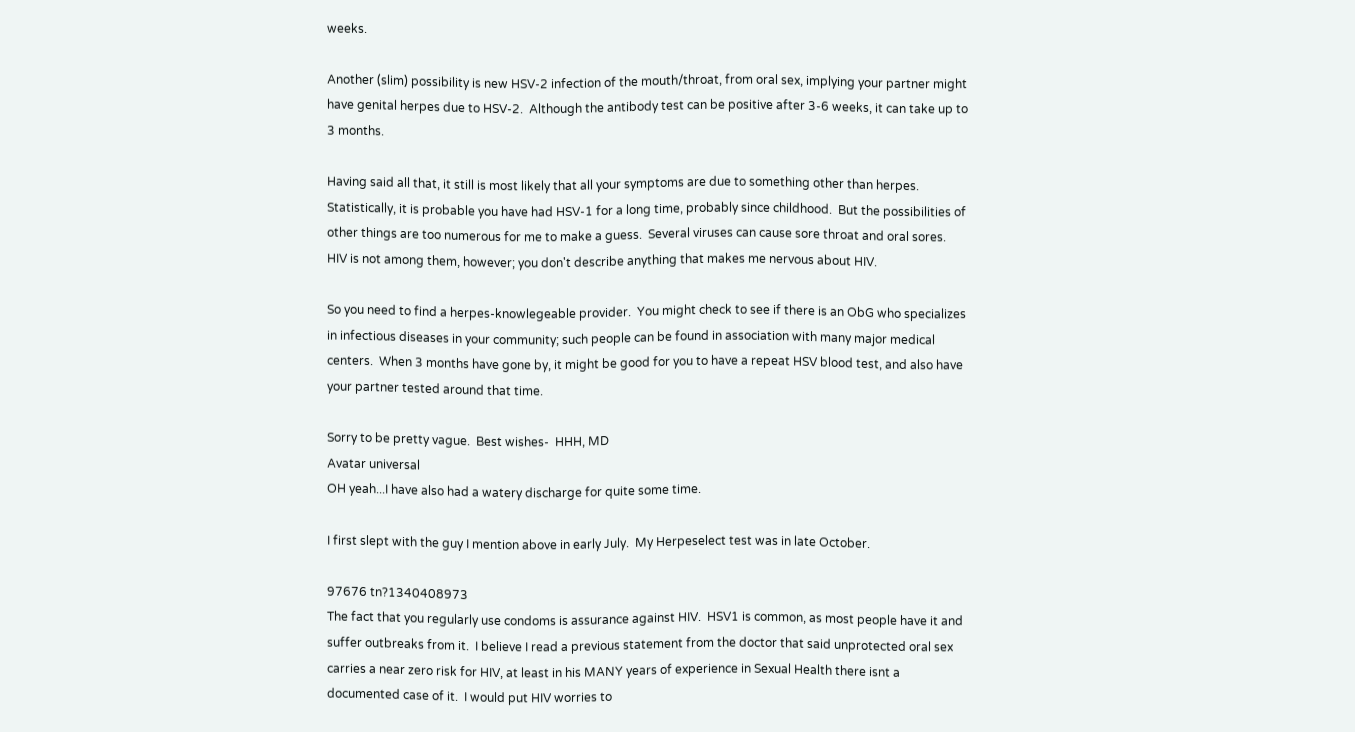weeks.

Another (slim) possibility is new HSV-2 infection of the mouth/throat, from oral sex, implying your partner might have genital herpes due to HSV-2.  Although the antibody test can be positive after 3-6 weeks, it can take up to 3 months.

Having said all that, it still is most likely that all your symptoms are due to something other than herpes.  Statistically, it is probable you have had HSV-1 for a long time, probably since childhood.  But the possibilities of other things are too numerous for me to make a guess.  Several viruses can cause sore throat and oral sores.  HIV is not among them, however; you don't describe anything that makes me nervous about HIV.

So you need to find a herpes-knowlegeable provider.  You might check to see if there is an ObG who specializes in infectious diseases in your community; such people can be found in association with many major medical centers.  When 3 months have gone by, it might be good for you to have a repeat HSV blood test, and also have your partner tested around that time.

Sorry to be pretty vague.  Best wishes-  HHH, MD
Avatar universal
OH yeah...I have also had a watery discharge for quite some time.

I first slept with the guy I mention above in early July.  My Herpeselect test was in late October.

97676 tn?1340408973
The fact that you regularly use condoms is assurance against HIV.  HSV1 is common, as most people have it and suffer outbreaks from it.  I believe I read a previous statement from the doctor that said unprotected oral sex carries a near zero risk for HIV, at least in his MANY years of experience in Sexual Health there isnt a documented case of it.  I would put HIV worries to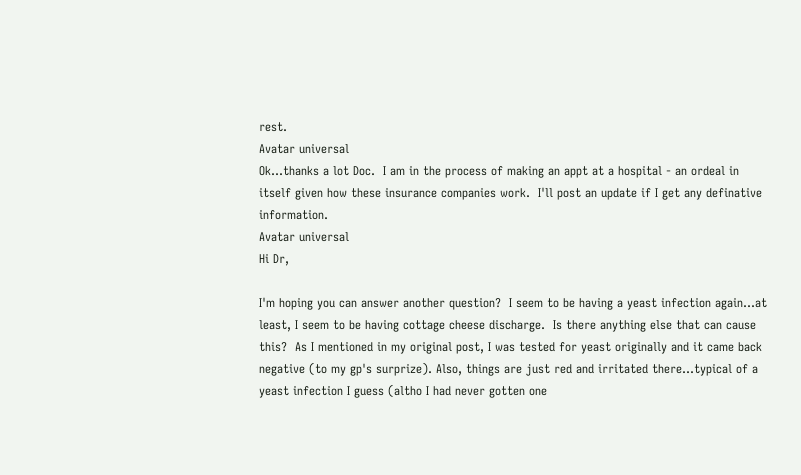rest.
Avatar universal
Ok...thanks a lot Doc.  I am in the process of making an appt at a hospital - an ordeal in itself given how these insurance companies work.  I'll post an update if I get any definative information.
Avatar universal
Hi Dr,

I'm hoping you can answer another question?  I seem to be having a yeast infection again...at least, I seem to be having cottage cheese discharge.  Is there anything else that can cause this?  As I mentioned in my original post, I was tested for yeast originally and it came back negative (to my gp's surprize). Also, things are just red and irritated there...typical of a yeast infection I guess (altho I had never gotten one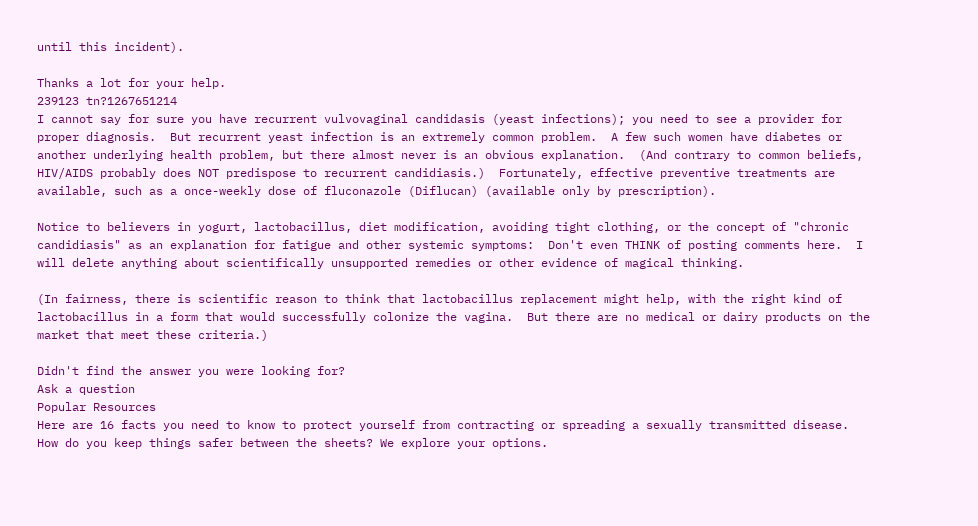until this incident).

Thanks a lot for your help.
239123 tn?1267651214
I cannot say for sure you have recurrent vulvovaginal candidasis (yeast infections); you need to see a provider for proper diagnosis.  But recurrent yeast infection is an extremely common problem.  A few such women have diabetes or another underlying health problem, but there almost never is an obvious explanation.  (And contrary to common beliefs, HIV/AIDS probably does NOT predispose to recurrent candidiasis.)  Fortunately, effective preventive treatments are available, such as a once-weekly dose of fluconazole (Diflucan) (available only by prescription).

Notice to believers in yogurt, lactobacillus, diet modification, avoiding tight clothing, or the concept of "chronic candidiasis" as an explanation for fatigue and other systemic symptoms:  Don't even THINK of posting comments here.  I will delete anything about scientifically unsupported remedies or other evidence of magical thinking.

(In fairness, there is scientific reason to think that lactobacillus replacement might help, with the right kind of lactobacillus in a form that would successfully colonize the vagina.  But there are no medical or dairy products on the market that meet these criteria.)

Didn't find the answer you were looking for?
Ask a question
Popular Resources
Here are 16 facts you need to know to protect yourself from contracting or spreading a sexually transmitted disease.
How do you keep things safer between the sheets? We explore your options.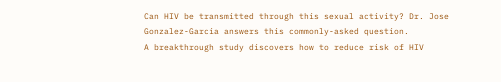Can HIV be transmitted through this sexual activity? Dr. Jose Gonzalez-Garcia answers this commonly-asked question.
A breakthrough study discovers how to reduce risk of HIV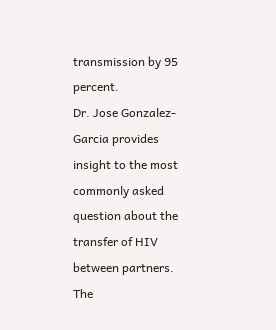transmission by 95 percent.
Dr. Jose Gonzalez-Garcia provides insight to the most commonly asked question about the transfer of HIV between partners.
The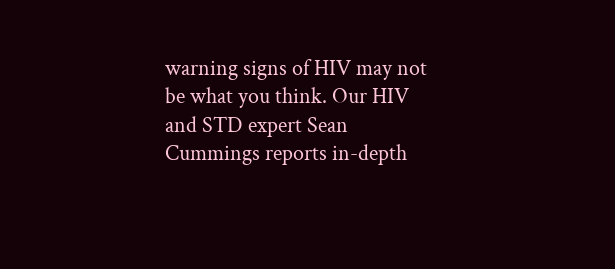warning signs of HIV may not be what you think. Our HIV and STD expert Sean Cummings reports in-depth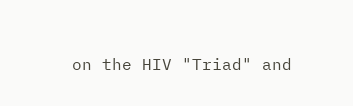on the HIV "Triad" and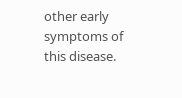other early symptoms of this disease.